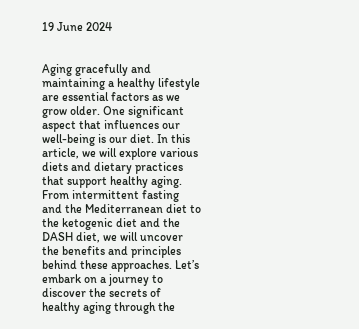19 June 2024


Aging gracefully and maintaining a healthy lifestyle are essential factors as we grow older. One significant aspect that influences our well-being is our diet. In this article, we will explore various diets and dietary practices that support healthy aging. From intermittent fasting and the Mediterranean diet to the ketogenic diet and the DASH diet, we will uncover the benefits and principles behind these approaches. Let’s embark on a journey to discover the secrets of healthy aging through the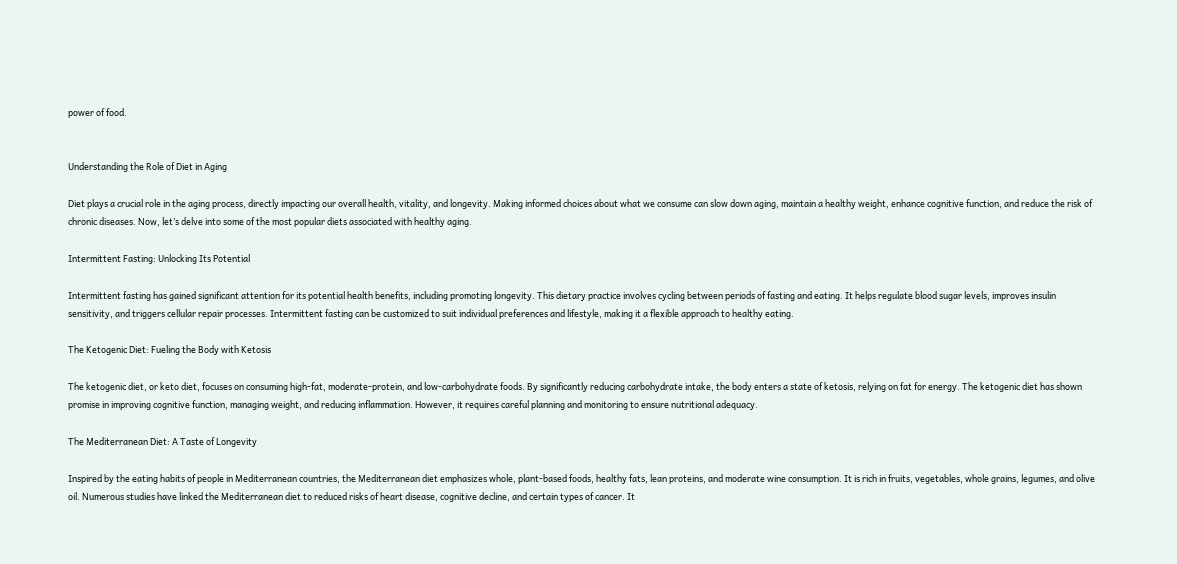power of food.


Understanding the Role of Diet in Aging

Diet plays a crucial role in the aging process, directly impacting our overall health, vitality, and longevity. Making informed choices about what we consume can slow down aging, maintain a healthy weight, enhance cognitive function, and reduce the risk of chronic diseases. Now, let’s delve into some of the most popular diets associated with healthy aging.

Intermittent Fasting: Unlocking Its Potential

Intermittent fasting has gained significant attention for its potential health benefits, including promoting longevity. This dietary practice involves cycling between periods of fasting and eating. It helps regulate blood sugar levels, improves insulin sensitivity, and triggers cellular repair processes. Intermittent fasting can be customized to suit individual preferences and lifestyle, making it a flexible approach to healthy eating.

The Ketogenic Diet: Fueling the Body with Ketosis

The ketogenic diet, or keto diet, focuses on consuming high-fat, moderate-protein, and low-carbohydrate foods. By significantly reducing carbohydrate intake, the body enters a state of ketosis, relying on fat for energy. The ketogenic diet has shown promise in improving cognitive function, managing weight, and reducing inflammation. However, it requires careful planning and monitoring to ensure nutritional adequacy.

The Mediterranean Diet: A Taste of Longevity

Inspired by the eating habits of people in Mediterranean countries, the Mediterranean diet emphasizes whole, plant-based foods, healthy fats, lean proteins, and moderate wine consumption. It is rich in fruits, vegetables, whole grains, legumes, and olive oil. Numerous studies have linked the Mediterranean diet to reduced risks of heart disease, cognitive decline, and certain types of cancer. It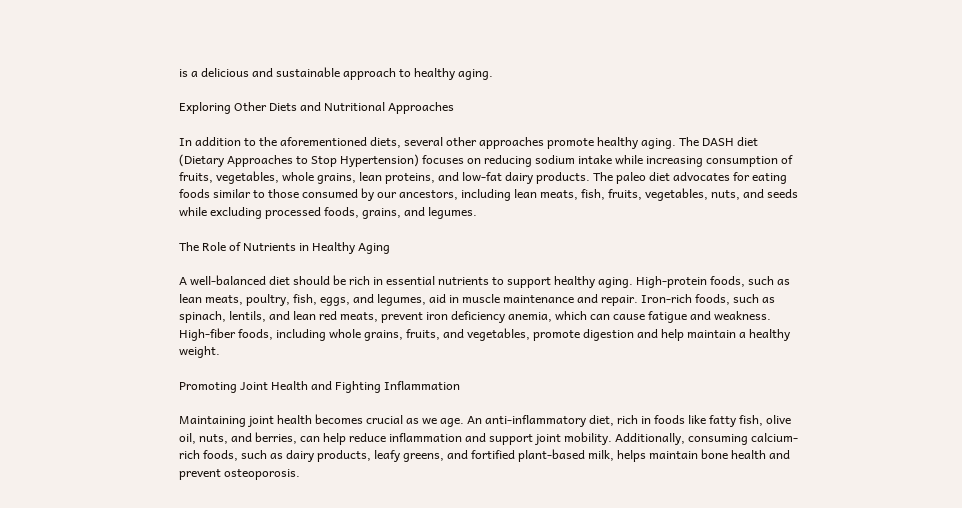is a delicious and sustainable approach to healthy aging.

Exploring Other Diets and Nutritional Approaches

In addition to the aforementioned diets, several other approaches promote healthy aging. The DASH diet (Dietary Approaches to Stop Hypertension) focuses on reducing sodium intake while increasing consumption of fruits, vegetables, whole grains, lean proteins, and low-fat dairy products. The paleo diet advocates for eating foods similar to those consumed by our ancestors, including lean meats, fish, fruits, vegetables, nuts, and seeds while excluding processed foods, grains, and legumes.

The Role of Nutrients in Healthy Aging

A well-balanced diet should be rich in essential nutrients to support healthy aging. High-protein foods, such as lean meats, poultry, fish, eggs, and legumes, aid in muscle maintenance and repair. Iron-rich foods, such as spinach, lentils, and lean red meats, prevent iron deficiency anemia, which can cause fatigue and weakness. High-fiber foods, including whole grains, fruits, and vegetables, promote digestion and help maintain a healthy weight.

Promoting Joint Health and Fighting Inflammation

Maintaining joint health becomes crucial as we age. An anti-inflammatory diet, rich in foods like fatty fish, olive oil, nuts, and berries, can help reduce inflammation and support joint mobility. Additionally, consuming calcium-rich foods, such as dairy products, leafy greens, and fortified plant-based milk, helps maintain bone health and prevent osteoporosis.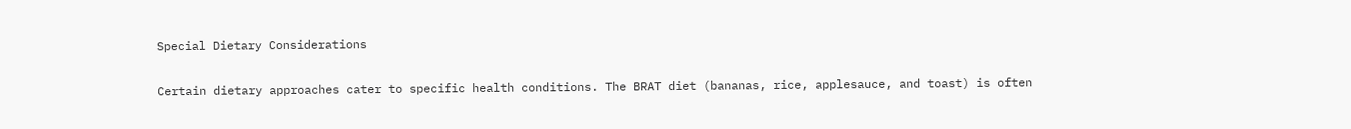Special Dietary Considerations

Certain dietary approaches cater to specific health conditions. The BRAT diet (bananas, rice, applesauce, and toast) is often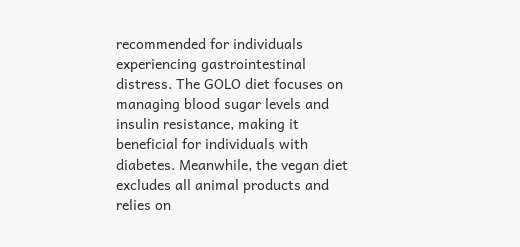recommended for individuals experiencing gastrointestinal distress. The GOLO diet focuses on managing blood sugar levels and insulin resistance, making it beneficial for individuals with diabetes. Meanwhile, the vegan diet excludes all animal products and relies on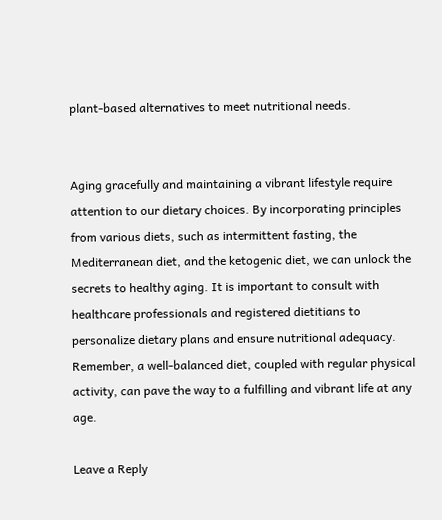plant-based alternatives to meet nutritional needs.


Aging gracefully and maintaining a vibrant lifestyle require attention to our dietary choices. By incorporating principles from various diets, such as intermittent fasting, the Mediterranean diet, and the ketogenic diet, we can unlock the secrets to healthy aging. It is important to consult with healthcare professionals and registered dietitians to personalize dietary plans and ensure nutritional adequacy. Remember, a well-balanced diet, coupled with regular physical activity, can pave the way to a fulfilling and vibrant life at any age.

Leave a Reply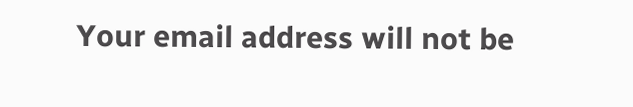Your email address will not be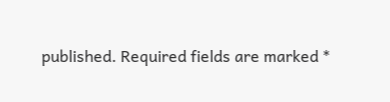published. Required fields are marked *